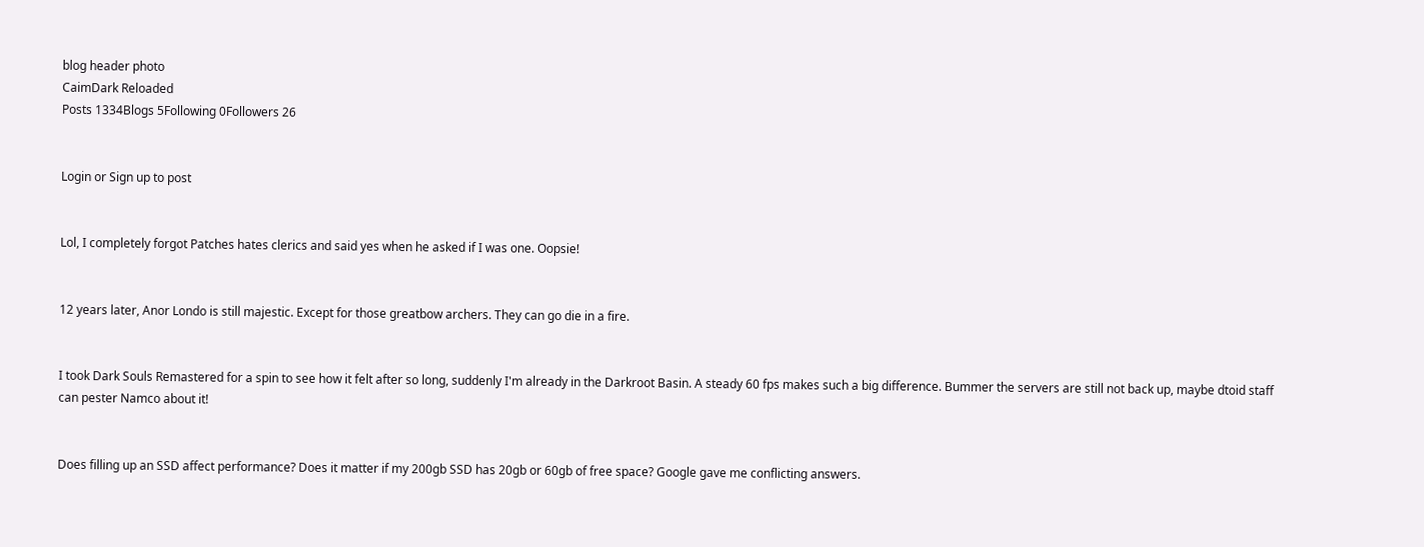blog header photo
CaimDark Reloaded
Posts 1334Blogs 5Following 0Followers 26


Login or Sign up to post


Lol, I completely forgot Patches hates clerics and said yes when he asked if I was one. Oopsie!


12 years later, Anor Londo is still majestic. Except for those greatbow archers. They can go die in a fire.


I took Dark Souls Remastered for a spin to see how it felt after so long, suddenly I'm already in the Darkroot Basin. A steady 60 fps makes such a big difference. Bummer the servers are still not back up, maybe dtoid staff can pester Namco about it!


Does filling up an SSD affect performance? Does it matter if my 200gb SSD has 20gb or 60gb of free space? Google gave me conflicting answers.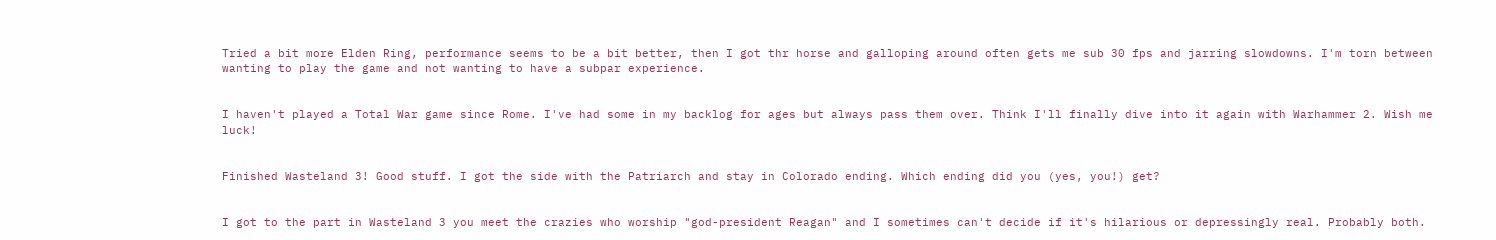Tried a bit more Elden Ring, performance seems to be a bit better, then I got thr horse and galloping around often gets me sub 30 fps and jarring slowdowns. I'm torn between wanting to play the game and not wanting to have a subpar experience.


I haven't played a Total War game since Rome. I've had some in my backlog for ages but always pass them over. Think I'll finally dive into it again with Warhammer 2. Wish me luck!


Finished Wasteland 3! Good stuff. I got the side with the Patriarch and stay in Colorado ending. Which ending did you (yes, you!) get?


I got to the part in Wasteland 3 you meet the crazies who worship "god-president Reagan" and I sometimes can't decide if it's hilarious or depressingly real. Probably both.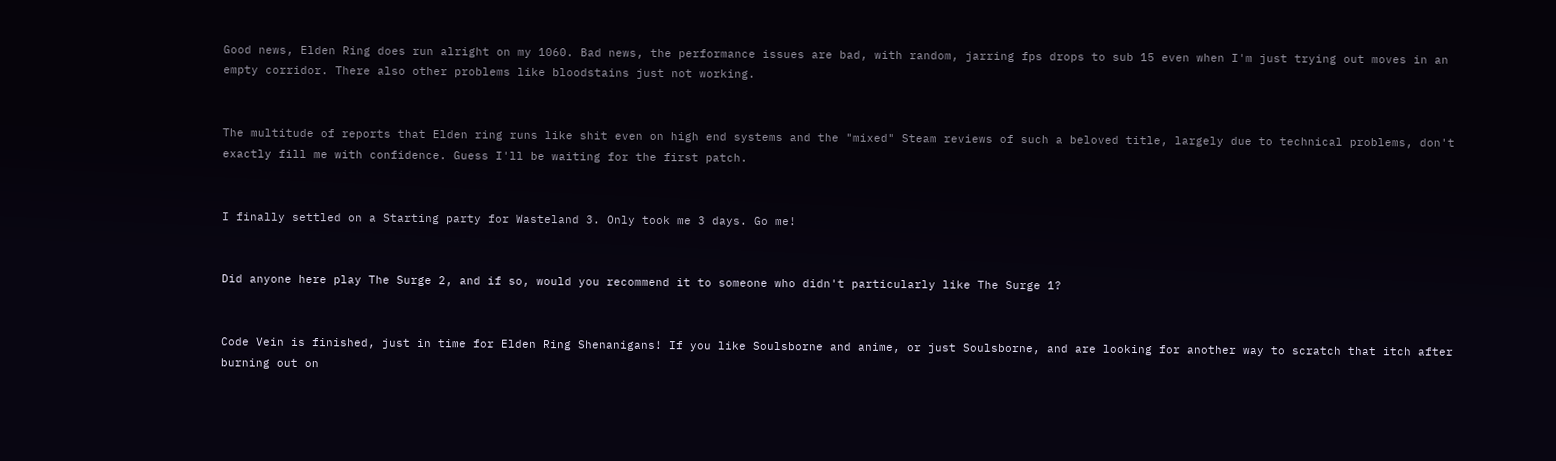Good news, Elden Ring does run alright on my 1060. Bad news, the performance issues are bad, with random, jarring fps drops to sub 15 even when I'm just trying out moves in an empty corridor. There also other problems like bloodstains just not working.


The multitude of reports that Elden ring runs like shit even on high end systems and the "mixed" Steam reviews of such a beloved title, largely due to technical problems, don't exactly fill me with confidence. Guess I'll be waiting for the first patch.


I finally settled on a Starting party for Wasteland 3. Only took me 3 days. Go me!


Did anyone here play The Surge 2, and if so, would you recommend it to someone who didn't particularly like The Surge 1?


Code Vein is finished, just in time for Elden Ring Shenanigans! If you like Soulsborne and anime, or just Soulsborne, and are looking for another way to scratch that itch after burning out on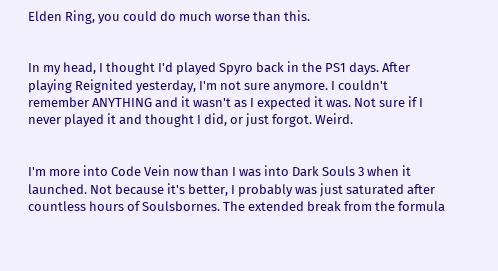Elden Ring, you could do much worse than this.


In my head, I thought I'd played Spyro back in the PS1 days. After playing Reignited yesterday, I'm not sure anymore. I couldn't remember ANYTHING and it wasn't as I expected it was. Not sure if I never played it and thought I did, or just forgot. Weird.


I'm more into Code Vein now than I was into Dark Souls 3 when it launched. Not because it's better, I probably was just saturated after countless hours of Soulsbornes. The extended break from the formula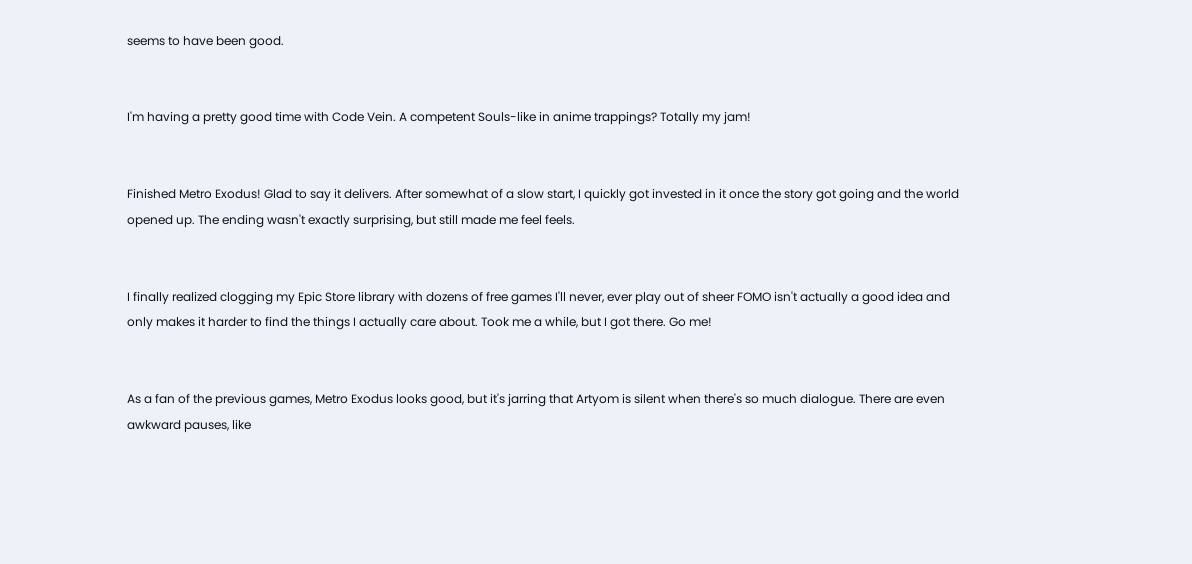seems to have been good.


I'm having a pretty good time with Code Vein. A competent Souls-like in anime trappings? Totally my jam!


Finished Metro Exodus! Glad to say it delivers. After somewhat of a slow start, I quickly got invested in it once the story got going and the world opened up. The ending wasn't exactly surprising, but still made me feel feels.


I finally realized clogging my Epic Store library with dozens of free games I'll never, ever play out of sheer FOMO isn't actually a good idea and only makes it harder to find the things I actually care about. Took me a while, but I got there. Go me!


As a fan of the previous games, Metro Exodus looks good, but it's jarring that Artyom is silent when there's so much dialogue. There are even awkward pauses, like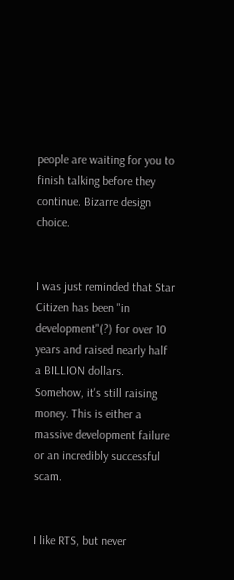people are waiting for you to finish talking before they continue. Bizarre design choice.


I was just reminded that Star Citizen has been "in development"(?) for over 10 years and raised nearly half a BILLION dollars. Somehow, it's still raising money. This is either a massive development failure or an incredibly successful scam.


I like RTS, but never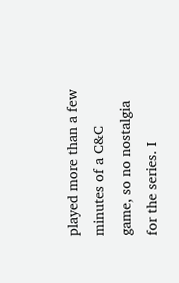played more than a few minutes of a C&C game, so no nostalgia for the series. I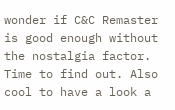wonder if C&C Remaster is good enough without the nostalgia factor. Time to find out. Also cool to have a look a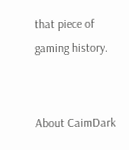that piece of gaming history.


About CaimDark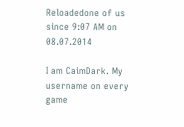Reloadedone of us since 9:07 AM on 08.07.2014

I am CaimDark. My username on every game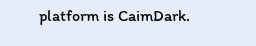platform is CaimDark.